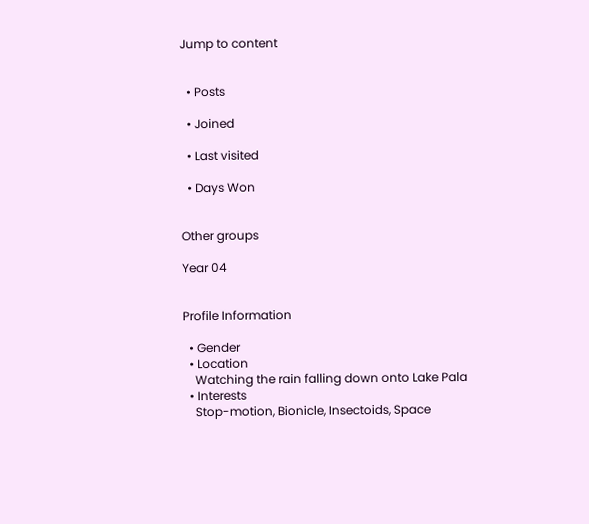Jump to content


  • Posts

  • Joined

  • Last visited

  • Days Won


Other groups

Year 04


Profile Information

  • Gender
  • Location
    Watching the rain falling down onto Lake Pala
  • Interests
    Stop-motion, Bionicle, Insectoids, Space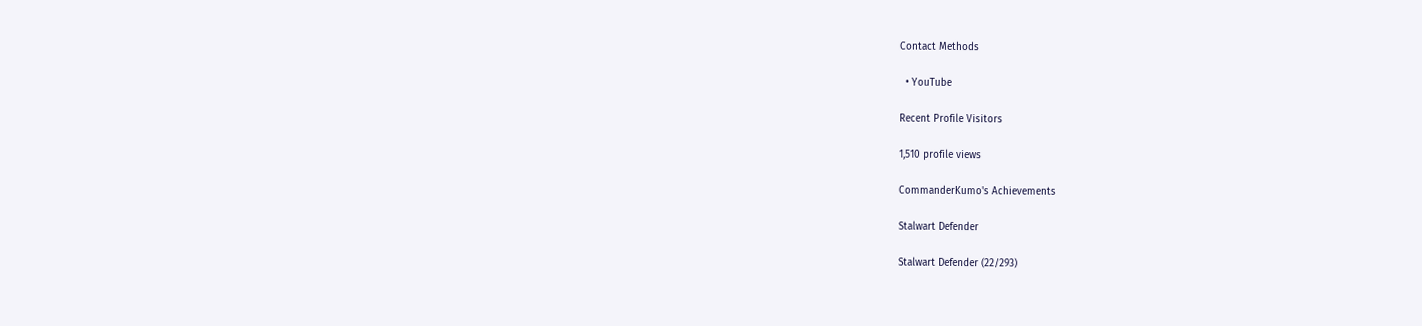Contact Methods

  • YouTube

Recent Profile Visitors

1,510 profile views

CommanderKumo's Achievements

Stalwart Defender

Stalwart Defender (22/293)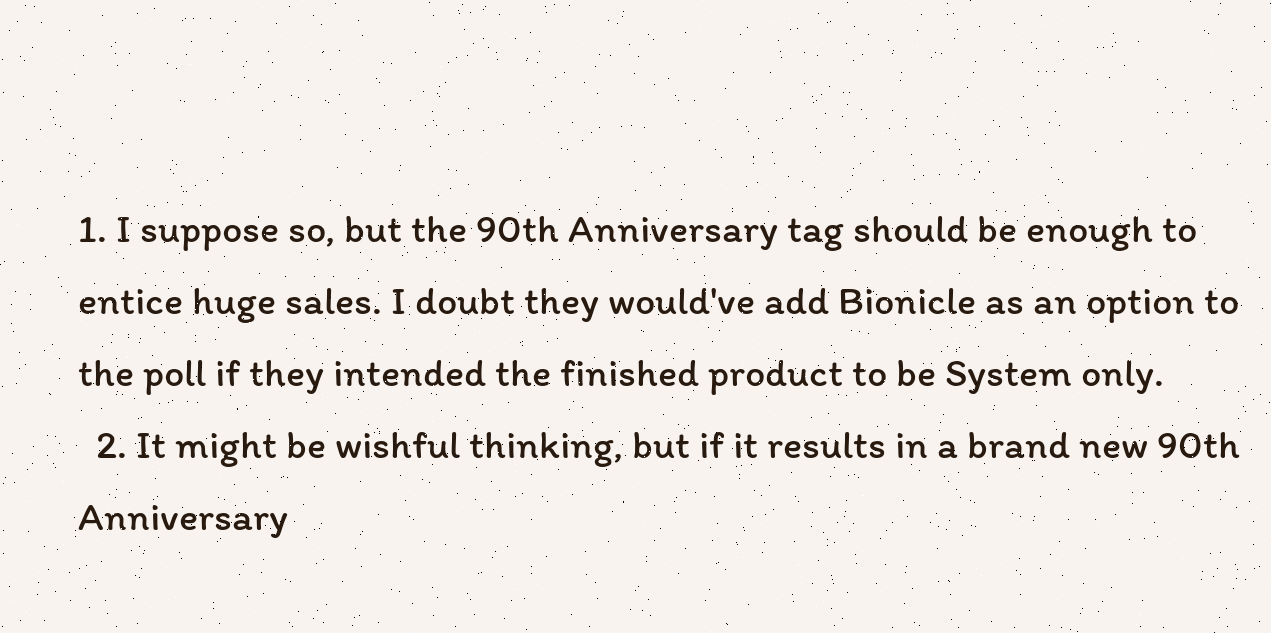1. I suppose so, but the 90th Anniversary tag should be enough to entice huge sales. I doubt they would've add Bionicle as an option to the poll if they intended the finished product to be System only.
  2. It might be wishful thinking, but if it results in a brand new 90th Anniversary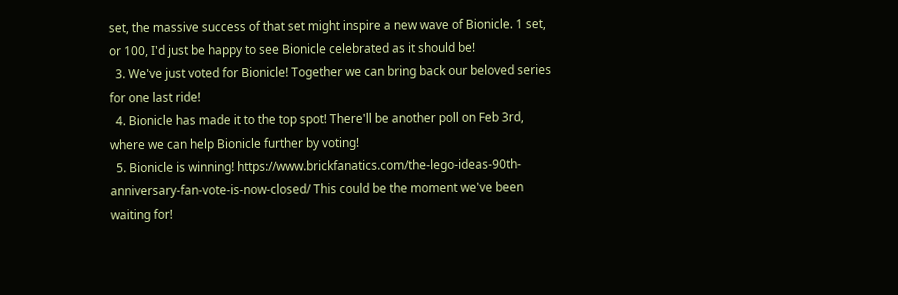set, the massive success of that set might inspire a new wave of Bionicle. 1 set, or 100, I'd just be happy to see Bionicle celebrated as it should be!
  3. We've just voted for Bionicle! Together we can bring back our beloved series for one last ride!
  4. Bionicle has made it to the top spot! There'll be another poll on Feb 3rd, where we can help Bionicle further by voting!
  5. Bionicle is winning! https://www.brickfanatics.com/the-lego-ideas-90th-anniversary-fan-vote-is-now-closed/ This could be the moment we've been waiting for!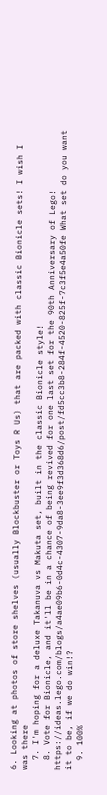6. Looking at photos of store shelves (usually Blockbuster or Toys R Us) that are packed with classic Bionicle sets! I wish I was there
  7. I'm hoping for a deluxe Takanuva vs Makuta set, built in the classic Bionicle style!
  8. Vote for Bionicle, and it'll be in a chance of being revived for one last set for the 90th Anniversary of Lego! https://ideas.lego.com/blogs/a4ae09b6-0d4c-4307-9da8-3ee9f3d368d6/post/fd5cc3b8-284f-4520-825f-7c3f5e4a50fe What set do you want it to be, if we do win!?
  9. 100%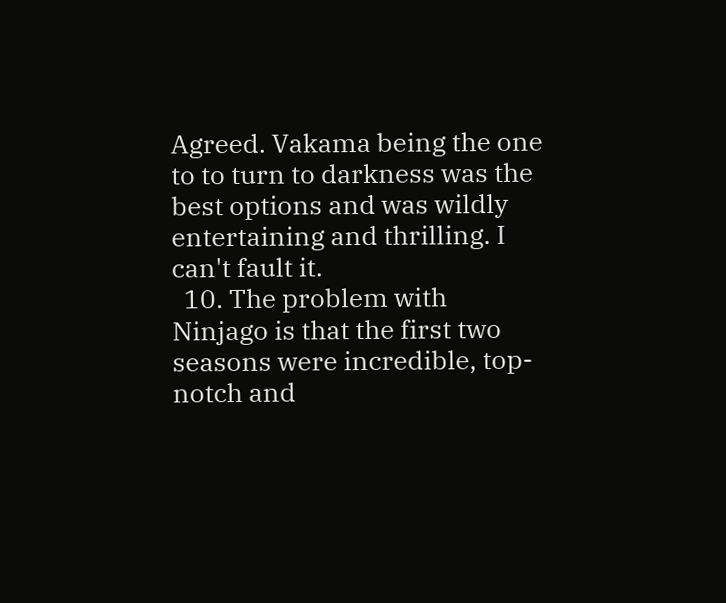Agreed. Vakama being the one to to turn to darkness was the best options and was wildly entertaining and thrilling. I can't fault it.
  10. The problem with Ninjago is that the first two seasons were incredible, top-notch and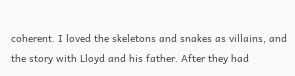coherent. I loved the skeletons and snakes as villains, and the story with Lloyd and his father. After they had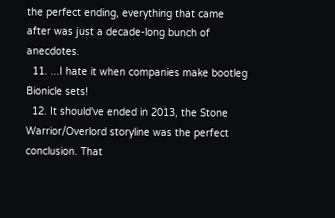the perfect ending, everything that came after was just a decade-long bunch of anecdotes.
  11. ...I hate it when companies make bootleg Bionicle sets!
  12. It should've ended in 2013, the Stone Warrior/Overlord storyline was the perfect conclusion. That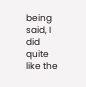being said, I did quite like the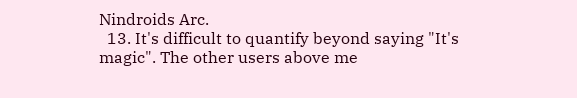Nindroids Arc.
  13. It's difficult to quantify beyond saying "It's magic". The other users above me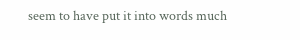seem to have put it into words much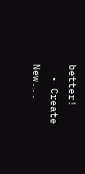better!
  • Create New...